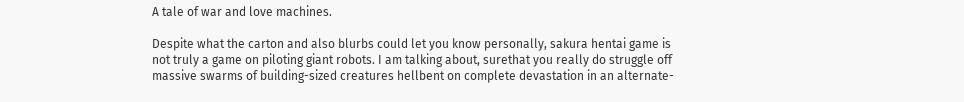A tale of war and love machines.

Despite what the carton and also blurbs could let you know personally, sakura hentai game is not truly a game on piloting giant robots. I am talking about, surethat you really do struggle off massive swarms of building-sized creatures hellbent on complete devastation in an alternate-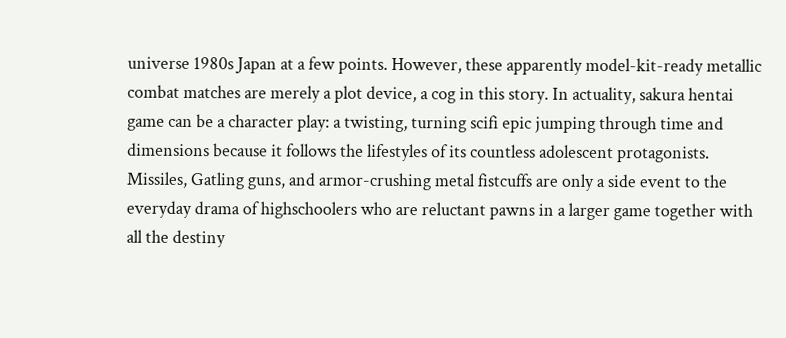universe 1980s Japan at a few points. However, these apparently model-kit-ready metallic combat matches are merely a plot device, a cog in this story. In actuality, sakura hentai game can be a character play: a twisting, turning scifi epic jumping through time and dimensions because it follows the lifestyles of its countless adolescent protagonists. Missiles, Gatling guns, and armor-crushing metal fistcuffs are only a side event to the everyday drama of highschoolers who are reluctant pawns in a larger game together with all the destiny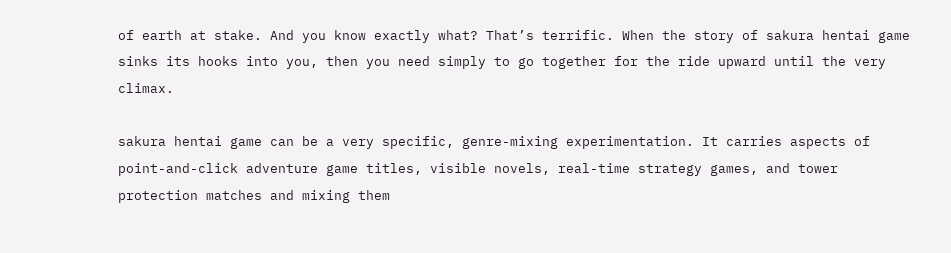of earth at stake. And you know exactly what? That’s terrific. When the story of sakura hentai game sinks its hooks into you, then you need simply to go together for the ride upward until the very climax.

sakura hentai game can be a very specific, genre-mixing experimentation. It carries aspects of point-and-click adventure game titles, visible novels, real-time strategy games, and tower protection matches and mixing them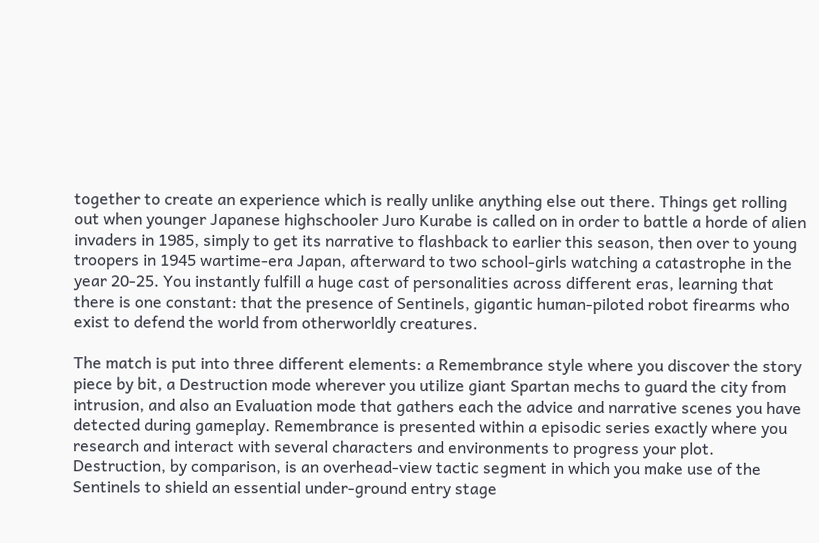together to create an experience which is really unlike anything else out there. Things get rolling out when younger Japanese highschooler Juro Kurabe is called on in order to battle a horde of alien invaders in 1985, simply to get its narrative to flashback to earlier this season, then over to young troopers in 1945 wartime-era Japan, afterward to two school-girls watching a catastrophe in the year 20-25. You instantly fulfill a huge cast of personalities across different eras, learning that there is one constant: that the presence of Sentinels, gigantic human-piloted robot firearms who exist to defend the world from otherworldly creatures.

The match is put into three different elements: a Remembrance style where you discover the story piece by bit, a Destruction mode wherever you utilize giant Spartan mechs to guard the city from intrusion, and also an Evaluation mode that gathers each the advice and narrative scenes you have detected during gameplay. Remembrance is presented within a episodic series exactly where you research and interact with several characters and environments to progress your plot. Destruction, by comparison, is an overhead-view tactic segment in which you make use of the Sentinels to shield an essential under-ground entry stage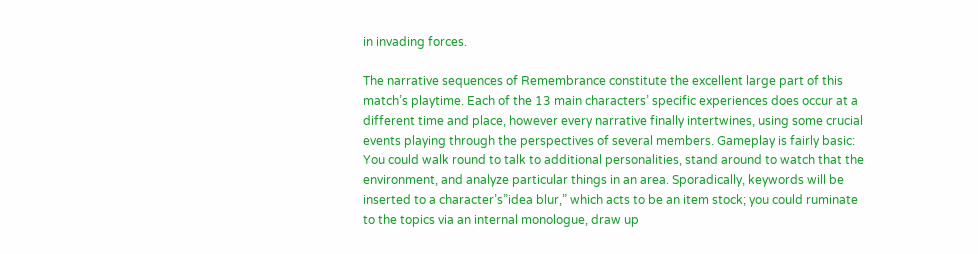in invading forces.

The narrative sequences of Remembrance constitute the excellent large part of this match’s playtime. Each of the 13 main characters’ specific experiences does occur at a different time and place, however every narrative finally intertwines, using some crucial events playing through the perspectives of several members. Gameplay is fairly basic: You could walk round to talk to additional personalities, stand around to watch that the environment, and analyze particular things in an area. Sporadically, keywords will be inserted to a character’s”idea blur,” which acts to be an item stock; you could ruminate to the topics via an internal monologue, draw up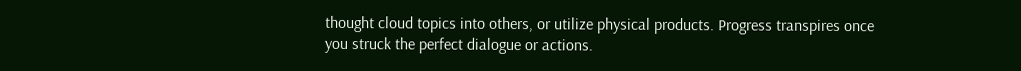thought cloud topics into others, or utilize physical products. Progress transpires once you struck the perfect dialogue or actions.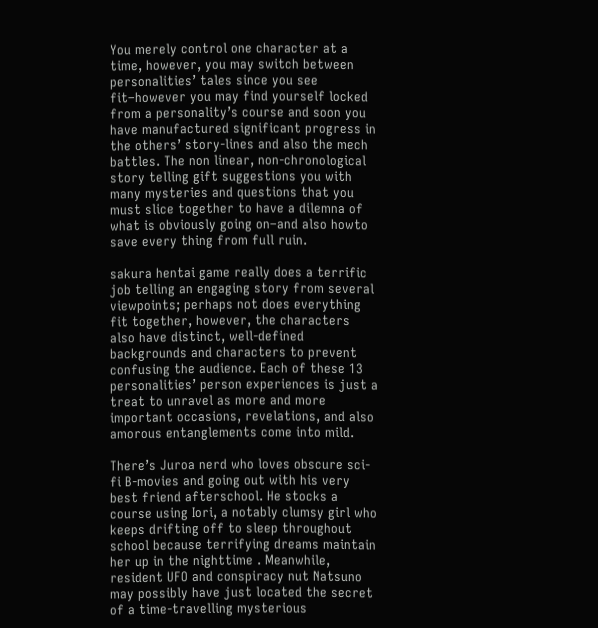You merely control one character at a time, however, you may switch between personalities’ tales since you see fit–however you may find yourself locked from a personality’s course and soon you have manufactured significant progress in the others’ story-lines and also the mech battles. The non linear, non-chronological story telling gift suggestions you with many mysteries and questions that you must slice together to have a dilemna of what is obviously going on–and also howto save every thing from full ruin.

sakura hentai game really does a terrific job telling an engaging story from several viewpoints; perhaps not does everything fit together, however, the characters also have distinct, well-defined backgrounds and characters to prevent confusing the audience. Each of these 13 personalities’ person experiences is just a treat to unravel as more and more important occasions, revelations, and also amorous entanglements come into mild.

There’s Juroa nerd who loves obscure sci-fi B-movies and going out with his very best friend afterschool. He stocks a course using Iori, a notably clumsy girl who keeps drifting off to sleep throughout school because terrifying dreams maintain her up in the nighttime . Meanwhile, resident UFO and conspiracy nut Natsuno may possibly have just located the secret of a time-travelling mysterious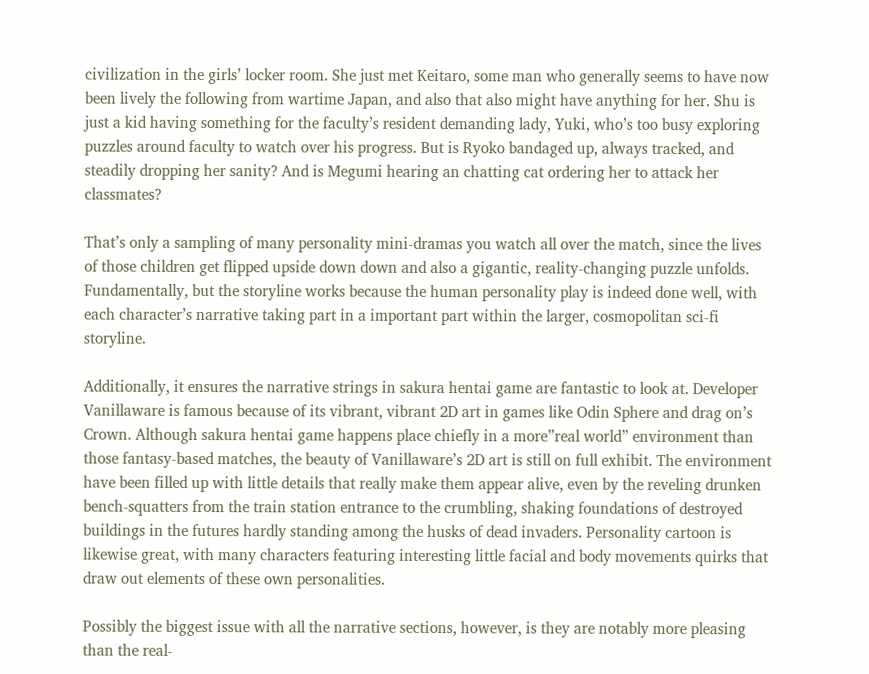civilization in the girls’ locker room. She just met Keitaro, some man who generally seems to have now been lively the following from wartime Japan, and also that also might have anything for her. Shu is just a kid having something for the faculty’s resident demanding lady, Yuki, who’s too busy exploring puzzles around faculty to watch over his progress. But is Ryoko bandaged up, always tracked, and steadily dropping her sanity? And is Megumi hearing an chatting cat ordering her to attack her classmates?

That’s only a sampling of many personality mini-dramas you watch all over the match, since the lives of those children get flipped upside down down and also a gigantic, reality-changing puzzle unfolds. Fundamentally, but the storyline works because the human personality play is indeed done well, with each character’s narrative taking part in a important part within the larger, cosmopolitan sci-fi storyline.

Additionally, it ensures the narrative strings in sakura hentai game are fantastic to look at. Developer Vanillaware is famous because of its vibrant, vibrant 2D art in games like Odin Sphere and drag on’s Crown. Although sakura hentai game happens place chiefly in a more”real world” environment than those fantasy-based matches, the beauty of Vanillaware’s 2D art is still on full exhibit. The environment have been filled up with little details that really make them appear alive, even by the reveling drunken bench-squatters from the train station entrance to the crumbling, shaking foundations of destroyed buildings in the futures hardly standing among the husks of dead invaders. Personality cartoon is likewise great, with many characters featuring interesting little facial and body movements quirks that draw out elements of these own personalities.

Possibly the biggest issue with all the narrative sections, however, is they are notably more pleasing than the real-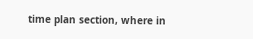time plan section, where in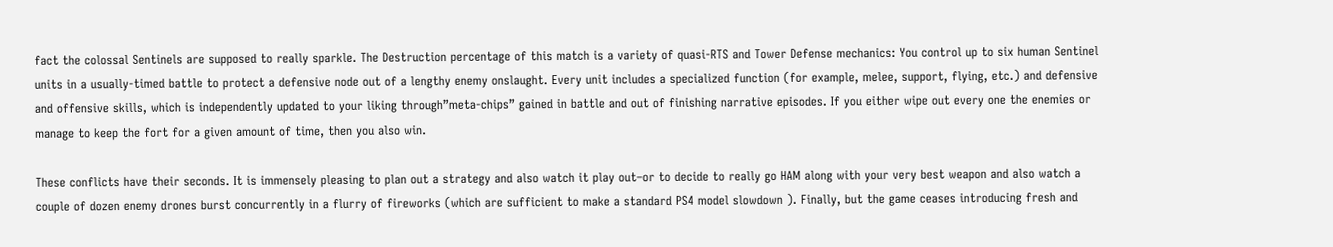fact the colossal Sentinels are supposed to really sparkle. The Destruction percentage of this match is a variety of quasi-RTS and Tower Defense mechanics: You control up to six human Sentinel units in a usually-timed battle to protect a defensive node out of a lengthy enemy onslaught. Every unit includes a specialized function (for example, melee, support, flying, etc.) and defensive and offensive skills, which is independently updated to your liking through”meta-chips” gained in battle and out of finishing narrative episodes. If you either wipe out every one the enemies or manage to keep the fort for a given amount of time, then you also win.

These conflicts have their seconds. It is immensely pleasing to plan out a strategy and also watch it play out–or to decide to really go HAM along with your very best weapon and also watch a couple of dozen enemy drones burst concurrently in a flurry of fireworks (which are sufficient to make a standard PS4 model slowdown ). Finally, but the game ceases introducing fresh and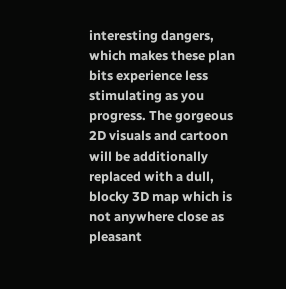interesting dangers, which makes these plan bits experience less stimulating as you progress. The gorgeous 2D visuals and cartoon will be additionally replaced with a dull, blocky 3D map which is not anywhere close as pleasant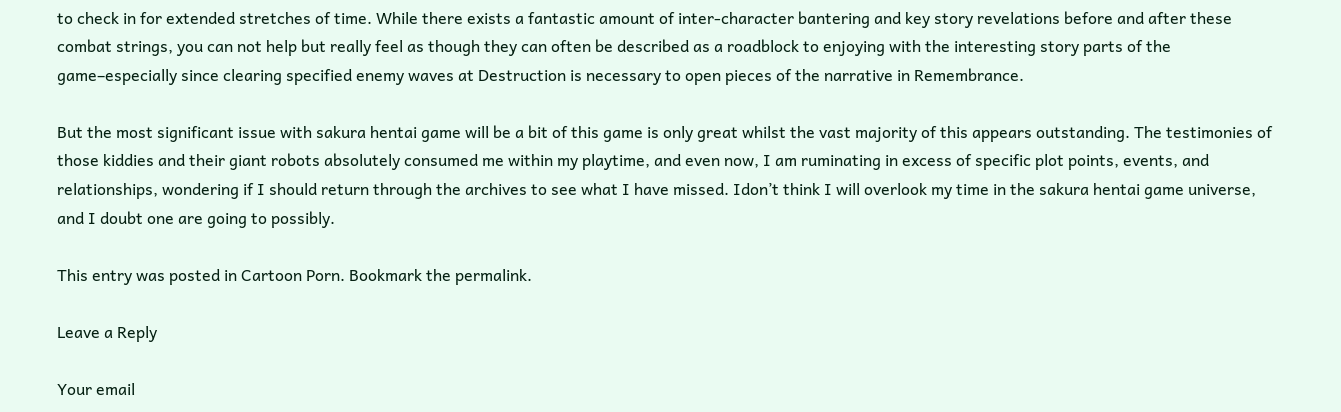to check in for extended stretches of time. While there exists a fantastic amount of inter-character bantering and key story revelations before and after these combat strings, you can not help but really feel as though they can often be described as a roadblock to enjoying with the interesting story parts of the game–especially since clearing specified enemy waves at Destruction is necessary to open pieces of the narrative in Remembrance.

But the most significant issue with sakura hentai game will be a bit of this game is only great whilst the vast majority of this appears outstanding. The testimonies of those kiddies and their giant robots absolutely consumed me within my playtime, and even now, I am ruminating in excess of specific plot points, events, and relationships, wondering if I should return through the archives to see what I have missed. Idon’t think I will overlook my time in the sakura hentai game universe, and I doubt one are going to possibly.

This entry was posted in Cartoon Porn. Bookmark the permalink.

Leave a Reply

Your email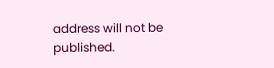address will not be published.